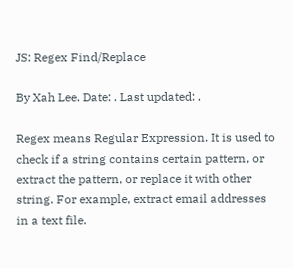JS: Regex Find/Replace

By Xah Lee. Date: . Last updated: .

Regex means Regular Expression. It is used to check if a string contains certain pattern, or extract the pattern, or replace it with other string. For example, extract email addresses in a text file.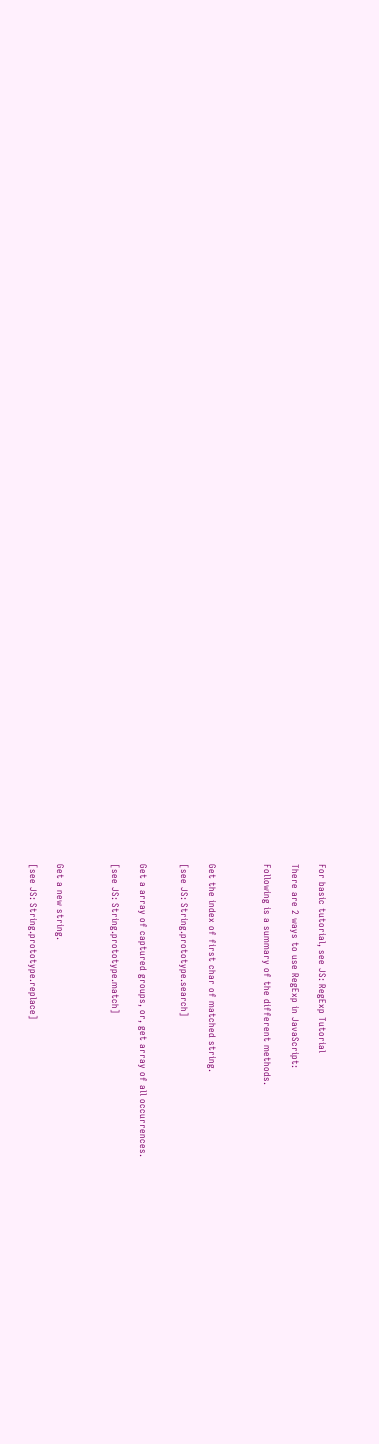For basic tutorial, see JS: RegExp Tutorial

There are 2 ways to use RegExp in JavaScript:

Following is a summary of the different methods.



Get the index of first char of matched string.

[see JS: String.prototype.search]


Get a array of captured groups, or, get array of all occurrences.

[see JS: String.prototype.match]



Get a new string.

[see JS: String.prototype.replace]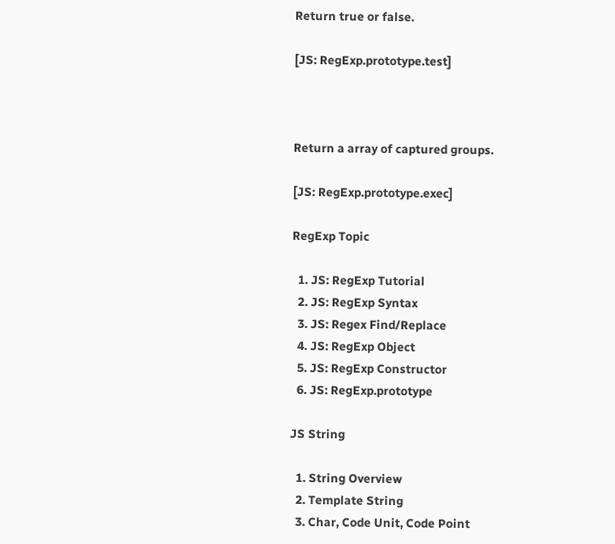Return true or false.

[JS: RegExp.prototype.test]



Return a array of captured groups.

[JS: RegExp.prototype.exec]

RegExp Topic

  1. JS: RegExp Tutorial
  2. JS: RegExp Syntax
  3. JS: Regex Find/Replace
  4. JS: RegExp Object
  5. JS: RegExp Constructor
  6. JS: RegExp.prototype

JS String

  1. String Overview
  2. Template String
  3. Char, Code Unit, Code Point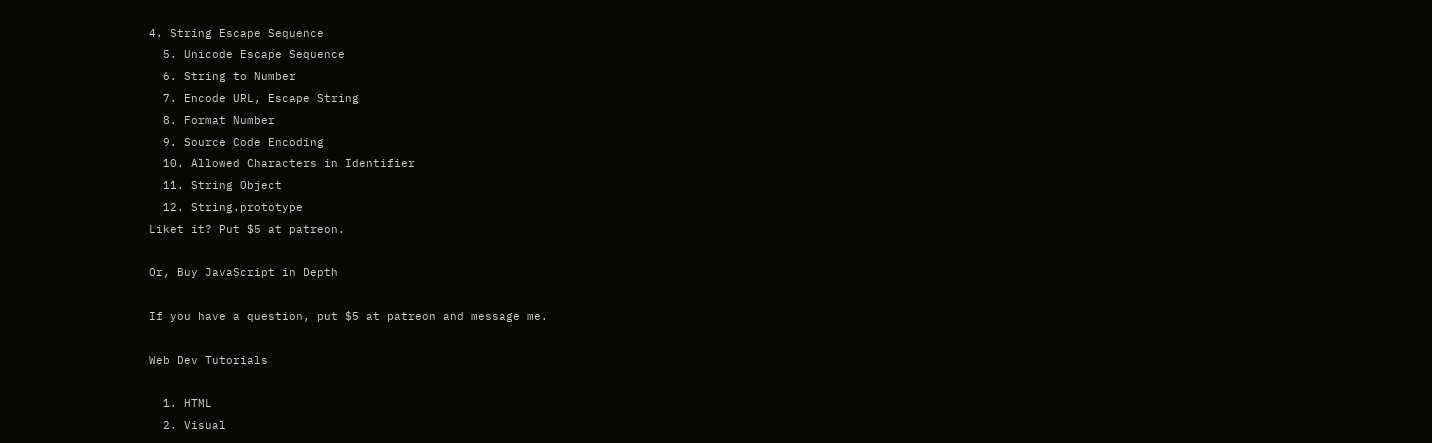4. String Escape Sequence
  5. Unicode Escape Sequence
  6. String to Number
  7. Encode URL, Escape String
  8. Format Number
  9. Source Code Encoding
  10. Allowed Characters in Identifier
  11. String Object
  12. String.prototype
Liket it? Put $5 at patreon.

Or, Buy JavaScript in Depth

If you have a question, put $5 at patreon and message me.

Web Dev Tutorials

  1. HTML
  2. Visual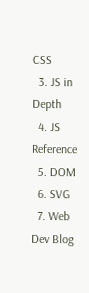CSS
  3. JS in Depth
  4. JS Reference
  5. DOM
  6. SVG
  7. Web Dev Blog